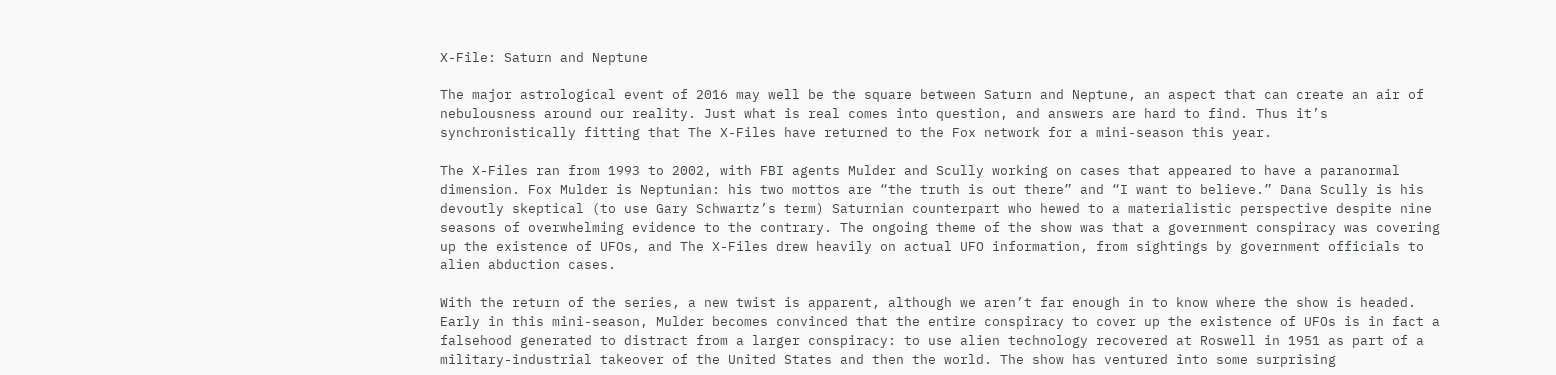X-File: Saturn and Neptune

The major astrological event of 2016 may well be the square between Saturn and Neptune, an aspect that can create an air of nebulousness around our reality. Just what is real comes into question, and answers are hard to find. Thus it’s synchronistically fitting that The X-Files have returned to the Fox network for a mini-season this year.

The X-Files ran from 1993 to 2002, with FBI agents Mulder and Scully working on cases that appeared to have a paranormal dimension. Fox Mulder is Neptunian: his two mottos are “the truth is out there” and “I want to believe.” Dana Scully is his devoutly skeptical (to use Gary Schwartz’s term) Saturnian counterpart who hewed to a materialistic perspective despite nine seasons of overwhelming evidence to the contrary. The ongoing theme of the show was that a government conspiracy was covering up the existence of UFOs, and The X-Files drew heavily on actual UFO information, from sightings by government officials to alien abduction cases.

With the return of the series, a new twist is apparent, although we aren’t far enough in to know where the show is headed. Early in this mini-season, Mulder becomes convinced that the entire conspiracy to cover up the existence of UFOs is in fact a falsehood generated to distract from a larger conspiracy: to use alien technology recovered at Roswell in 1951 as part of a military-industrial takeover of the United States and then the world. The show has ventured into some surprising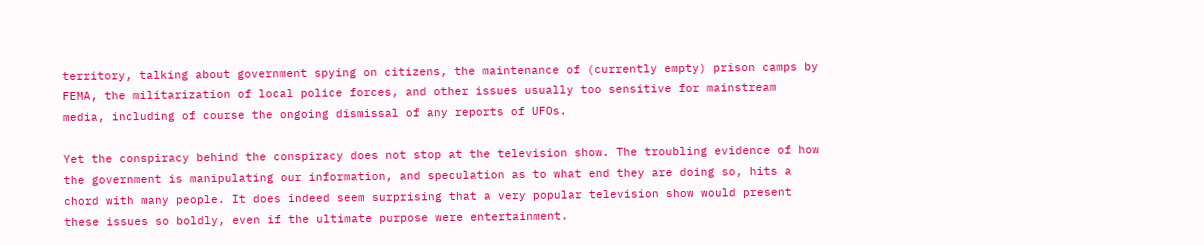territory, talking about government spying on citizens, the maintenance of (currently empty) prison camps by FEMA, the militarization of local police forces, and other issues usually too sensitive for mainstream media, including of course the ongoing dismissal of any reports of UFOs.

Yet the conspiracy behind the conspiracy does not stop at the television show. The troubling evidence of how the government is manipulating our information, and speculation as to what end they are doing so, hits a chord with many people. It does indeed seem surprising that a very popular television show would present these issues so boldly, even if the ultimate purpose were entertainment.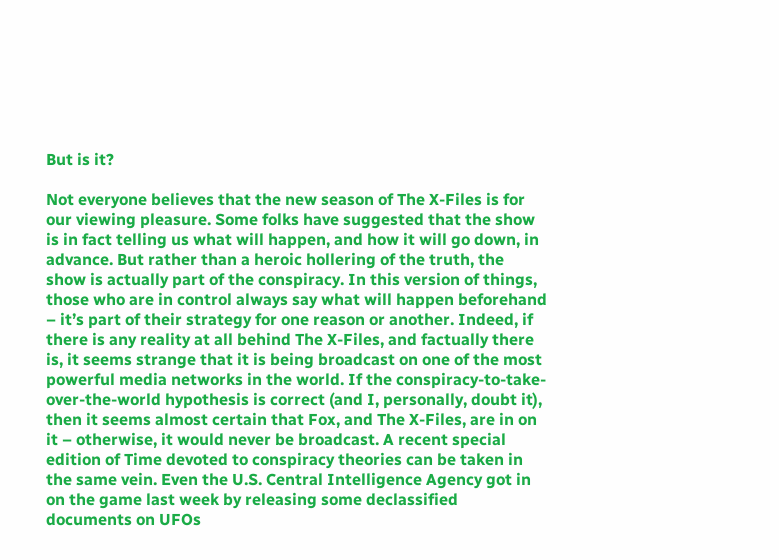But is it?

Not everyone believes that the new season of The X-Files is for our viewing pleasure. Some folks have suggested that the show is in fact telling us what will happen, and how it will go down, in advance. But rather than a heroic hollering of the truth, the show is actually part of the conspiracy. In this version of things, those who are in control always say what will happen beforehand – it’s part of their strategy for one reason or another. Indeed, if there is any reality at all behind The X-Files, and factually there is, it seems strange that it is being broadcast on one of the most powerful media networks in the world. If the conspiracy-to-take-over-the-world hypothesis is correct (and I, personally, doubt it), then it seems almost certain that Fox, and The X-Files, are in on it – otherwise, it would never be broadcast. A recent special edition of Time devoted to conspiracy theories can be taken in the same vein. Even the U.S. Central Intelligence Agency got in on the game last week by releasing some declassified documents on UFOs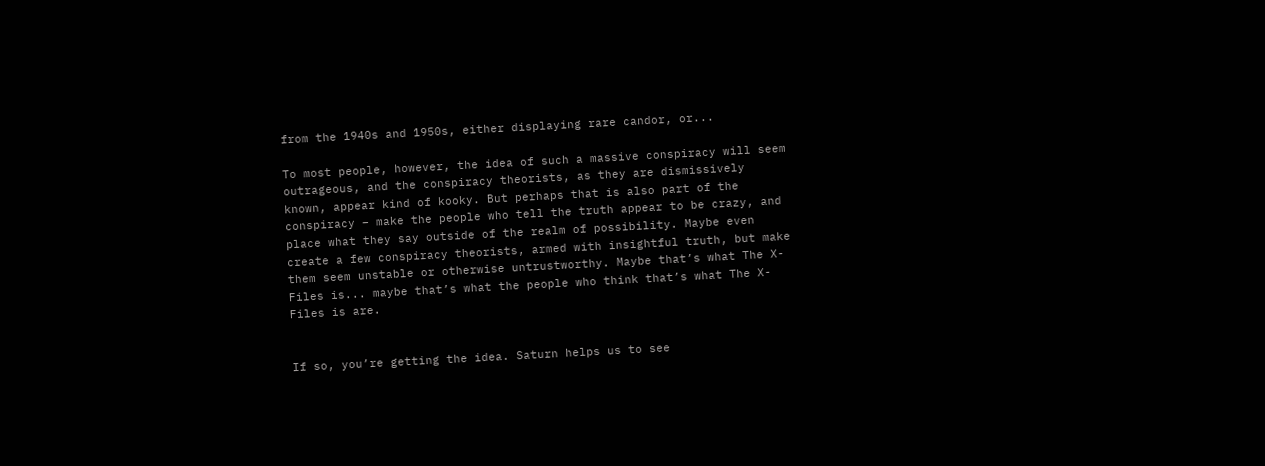from the 1940s and 1950s, either displaying rare candor, or...

To most people, however, the idea of such a massive conspiracy will seem outrageous, and the conspiracy theorists, as they are dismissively known, appear kind of kooky. But perhaps that is also part of the conspiracy – make the people who tell the truth appear to be crazy, and place what they say outside of the realm of possibility. Maybe even create a few conspiracy theorists, armed with insightful truth, but make them seem unstable or otherwise untrustworthy. Maybe that’s what The X-Files is... maybe that’s what the people who think that’s what The X-Files is are.


If so, you’re getting the idea. Saturn helps us to see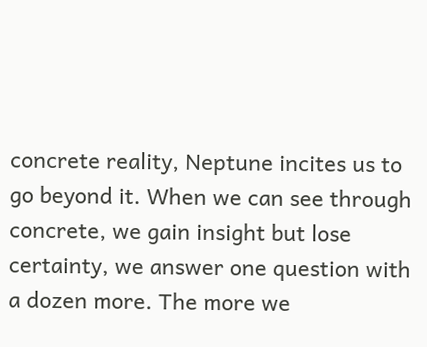concrete reality, Neptune incites us to go beyond it. When we can see through concrete, we gain insight but lose certainty, we answer one question with a dozen more. The more we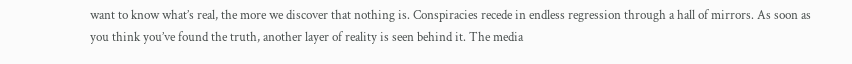want to know what’s real, the more we discover that nothing is. Conspiracies recede in endless regression through a hall of mirrors. As soon as you think you’ve found the truth, another layer of reality is seen behind it. The media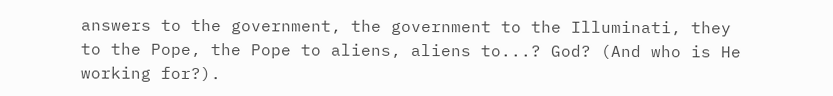answers to the government, the government to the Illuminati, they to the Pope, the Pope to aliens, aliens to...? God? (And who is He working for?).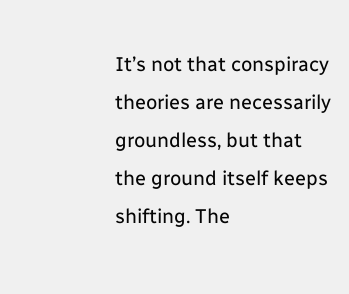It’s not that conspiracy theories are necessarily groundless, but that the ground itself keeps shifting. The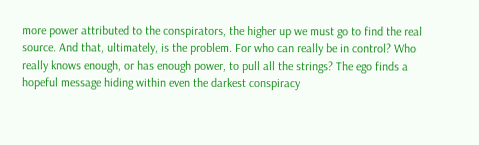more power attributed to the conspirators, the higher up we must go to find the real source. And that, ultimately, is the problem. For who can really be in control? Who really knows enough, or has enough power, to pull all the strings? The ego finds a hopeful message hiding within even the darkest conspiracy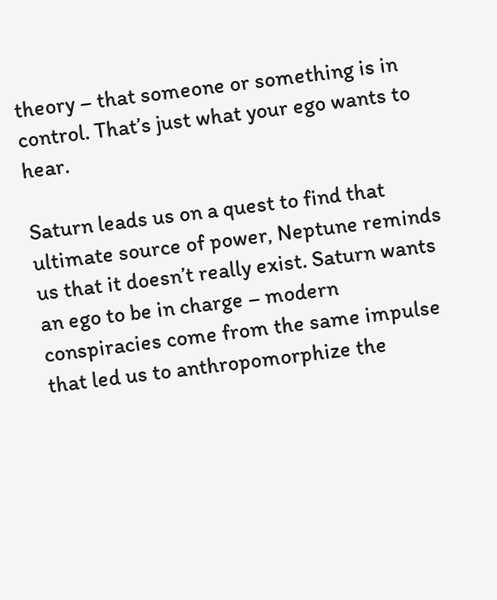theory – that someone or something is in control. That’s just what your ego wants to hear.

Saturn leads us on a quest to find that ultimate source of power, Neptune reminds us that it doesn’t really exist. Saturn wants an ego to be in charge – modern conspiracies come from the same impulse that led us to anthropomorphize the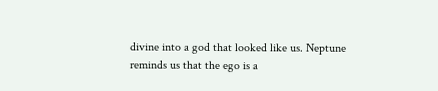divine into a god that looked like us. Neptune reminds us that the ego is a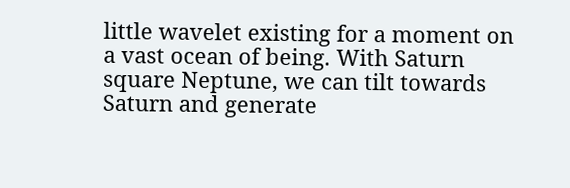little wavelet existing for a moment on a vast ocean of being. With Saturn square Neptune, we can tilt towards Saturn and generate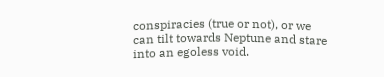conspiracies (true or not), or we can tilt towards Neptune and stare into an egoless void.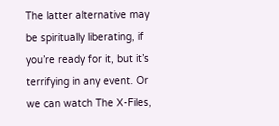The latter alternative may be spiritually liberating, if you’re ready for it, but it’s terrifying in any event. Or we can watch The X-Files,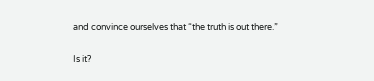and convince ourselves that “the truth is out there.”

Is it?